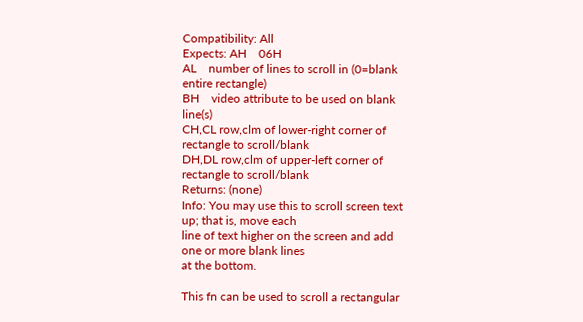Compatibility: All
Expects: AH    06H
AL    number of lines to scroll in (0=blank entire rectangle)
BH    video attribute to be used on blank line(s)
CH,CL row,clm of lower-right corner of rectangle to scroll/blank
DH,DL row,clm of upper-left corner of rectangle to scroll/blank
Returns: (none)
Info: You may use this to scroll screen text up; that is, move each
line of text higher on the screen and add one or more blank lines
at the bottom.

This fn can be used to scroll a rectangular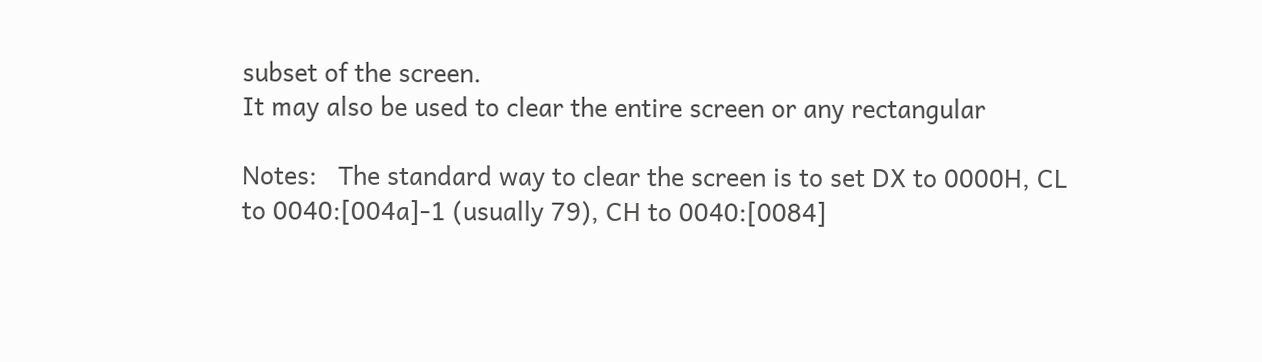subset of the screen.
It may also be used to clear the entire screen or any rectangular

Notes:   The standard way to clear the screen is to set DX to 0000H, CL
to 0040:[004a]-1 (usually 79), CH to 0040:[0084]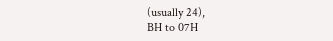(usually 24),
BH to 07H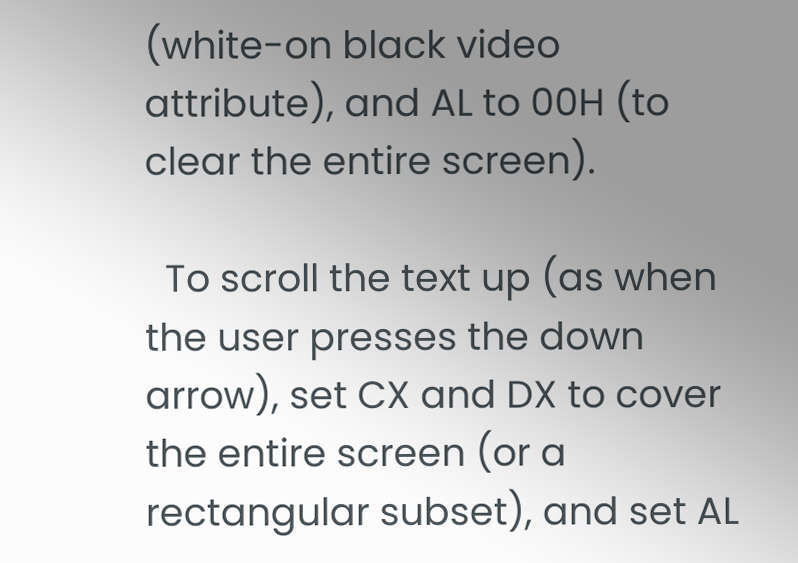(white-on black video attribute), and AL to 00H (to
clear the entire screen).

  To scroll the text up (as when the user presses the down
arrow), set CX and DX to cover the entire screen (or a
rectangular subset), and set AL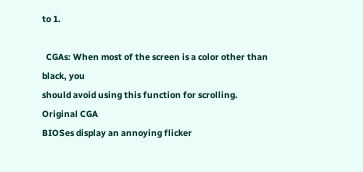to 1.

  CGAs: When most of the screen is a color other than black, you
should avoid using this function for scrolling.  Original CGA
BIOSes display an annoying flicker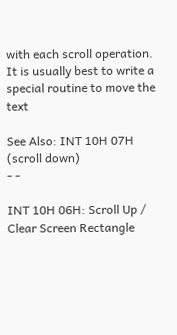with each scroll operation.
It is usually best to write a special routine to move the text

See Also: INT 10H 07H (scroll down)
- -

INT 10H 06H: Scroll Up / Clear Screen Rectangle